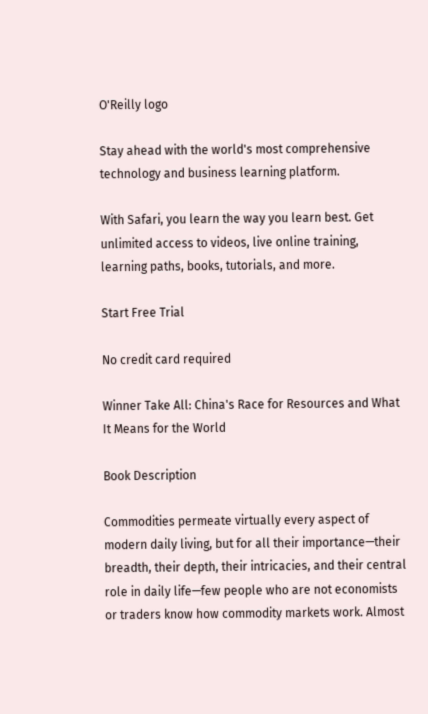O'Reilly logo

Stay ahead with the world's most comprehensive technology and business learning platform.

With Safari, you learn the way you learn best. Get unlimited access to videos, live online training, learning paths, books, tutorials, and more.

Start Free Trial

No credit card required

Winner Take All: China's Race for Resources and What It Means for the World

Book Description

Commodities permeate virtually every aspect of modern daily living, but for all their importance—their breadth, their depth, their intricacies, and their central role in daily life—few people who are not economists or traders know how commodity markets work. Almost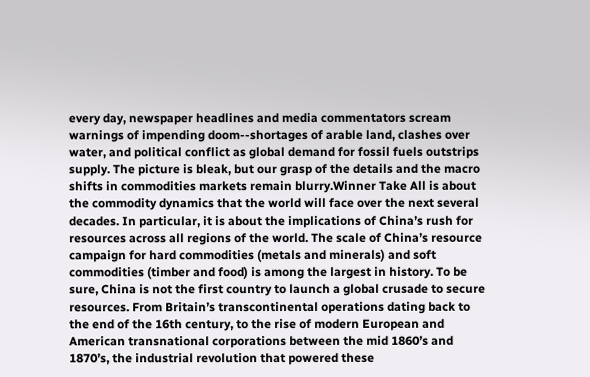every day, newspaper headlines and media commentators scream warnings of impending doom--shortages of arable land, clashes over water, and political conflict as global demand for fossil fuels outstrips supply. The picture is bleak, but our grasp of the details and the macro shifts in commodities markets remain blurry.Winner Take All is about the commodity dynamics that the world will face over the next several decades. In particular, it is about the implications of China’s rush for resources across all regions of the world. The scale of China’s resource campaign for hard commodities (metals and minerals) and soft commodities (timber and food) is among the largest in history. To be sure, China is not the first country to launch a global crusade to secure resources. From Britain’s transcontinental operations dating back to the end of the 16th century, to the rise of modern European and American transnational corporations between the mid 1860’s and 1870’s, the industrial revolution that powered these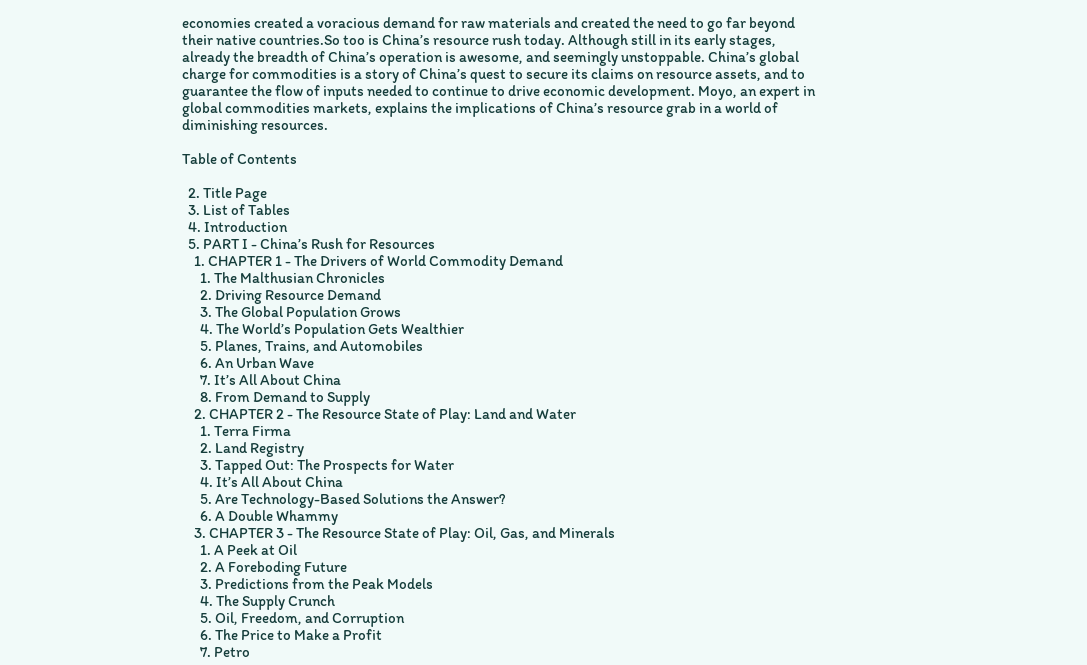economies created a voracious demand for raw materials and created the need to go far beyond their native countries.So too is China’s resource rush today. Although still in its early stages, already the breadth of China’s operation is awesome, and seemingly unstoppable. China’s global charge for commodities is a story of China’s quest to secure its claims on resource assets, and to guarantee the flow of inputs needed to continue to drive economic development. Moyo, an expert in global commodities markets, explains the implications of China’s resource grab in a world of diminishing resources.

Table of Contents

  2. Title Page
  3. List of Tables
  4. Introduction
  5. PART I - China’s Rush for Resources
    1. CHAPTER 1 - The Drivers of World Commodity Demand
      1. The Malthusian Chronicles
      2. Driving Resource Demand
      3. The Global Population Grows
      4. The World’s Population Gets Wealthier
      5. Planes, Trains, and Automobiles
      6. An Urban Wave
      7. It’s All About China
      8. From Demand to Supply
    2. CHAPTER 2 - The Resource State of Play: Land and Water
      1. Terra Firma
      2. Land Registry
      3. Tapped Out: The Prospects for Water
      4. It’s All About China
      5. Are Technology-Based Solutions the Answer?
      6. A Double Whammy
    3. CHAPTER 3 - The Resource State of Play: Oil, Gas, and Minerals
      1. A Peek at Oil
      2. A Foreboding Future
      3. Predictions from the Peak Models
      4. The Supply Crunch
      5. Oil, Freedom, and Corruption
      6. The Price to Make a Profit
      7. Petro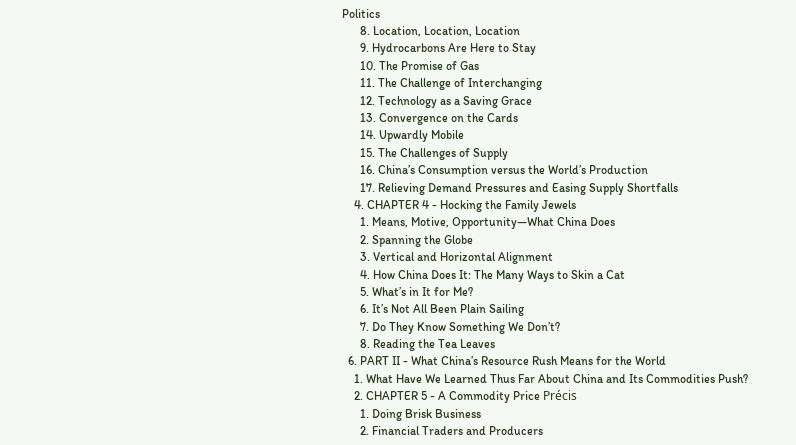Politics
      8. Location, Location, Location
      9. Hydrocarbons Are Here to Stay
      10. The Promise of Gas
      11. The Challenge of Interchanging
      12. Technology as a Saving Grace
      13. Convergence on the Cards
      14. Upwardly Mobile
      15. The Challenges of Supply
      16. China’s Consumption versus the World’s Production
      17. Relieving Demand Pressures and Easing Supply Shortfalls
    4. CHAPTER 4 - Hocking the Family Jewels
      1. Means, Motive, Opportunity—What China Does
      2. Spanning the Globe
      3. Vertical and Horizontal Alignment
      4. How China Does It: The Many Ways to Skin a Cat
      5. What’s in It for Me?
      6. It’s Not All Been Plain Sailing
      7. Do They Know Something We Don’t?
      8. Reading the Tea Leaves
  6. PART II - What China’s Resource Rush Means for the World
    1. What Have We Learned Thus Far About China and Its Commodities Push?
    2. CHAPTER 5 - A Commodity Price Précis
      1. Doing Brisk Business
      2. Financial Traders and Producers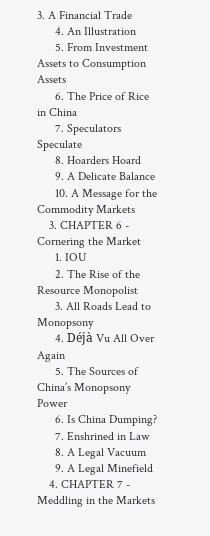3. A Financial Trade
      4. An Illustration
      5. From Investment Assets to Consumption Assets
      6. The Price of Rice in China
      7. Speculators Speculate
      8. Hoarders Hoard
      9. A Delicate Balance
      10. A Message for the Commodity Markets
    3. CHAPTER 6 - Cornering the Market
      1. IOU
      2. The Rise of the Resource Monopolist
      3. All Roads Lead to Monopsony
      4. Déjà Vu All Over Again
      5. The Sources of China’s Monopsony Power
      6. Is China Dumping?
      7. Enshrined in Law
      8. A Legal Vacuum
      9. A Legal Minefield
    4. CHAPTER 7 - Meddling in the Markets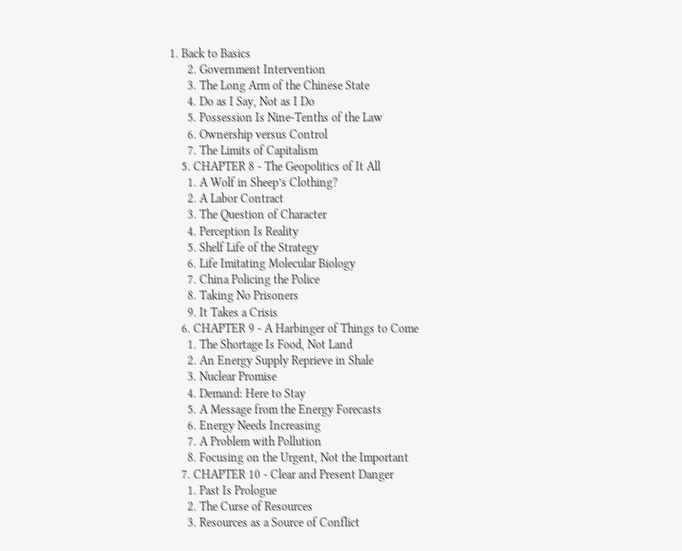1. Back to Basics
      2. Government Intervention
      3. The Long Arm of the Chinese State
      4. Do as I Say, Not as I Do
      5. Possession Is Nine-Tenths of the Law
      6. Ownership versus Control
      7. The Limits of Capitalism
    5. CHAPTER 8 - The Geopolitics of It All
      1. A Wolf in Sheep’s Clothing?
      2. A Labor Contract
      3. The Question of Character
      4. Perception Is Reality
      5. Shelf Life of the Strategy
      6. Life Imitating Molecular Biology
      7. China Policing the Police
      8. Taking No Prisoners
      9. It Takes a Crisis
    6. CHAPTER 9 - A Harbinger of Things to Come
      1. The Shortage Is Food, Not Land
      2. An Energy Supply Reprieve in Shale
      3. Nuclear Promise
      4. Demand: Here to Stay
      5. A Message from the Energy Forecasts
      6. Energy Needs Increasing
      7. A Problem with Pollution
      8. Focusing on the Urgent, Not the Important
    7. CHAPTER 10 - Clear and Present Danger
      1. Past Is Prologue
      2. The Curse of Resources
      3. Resources as a Source of Conflict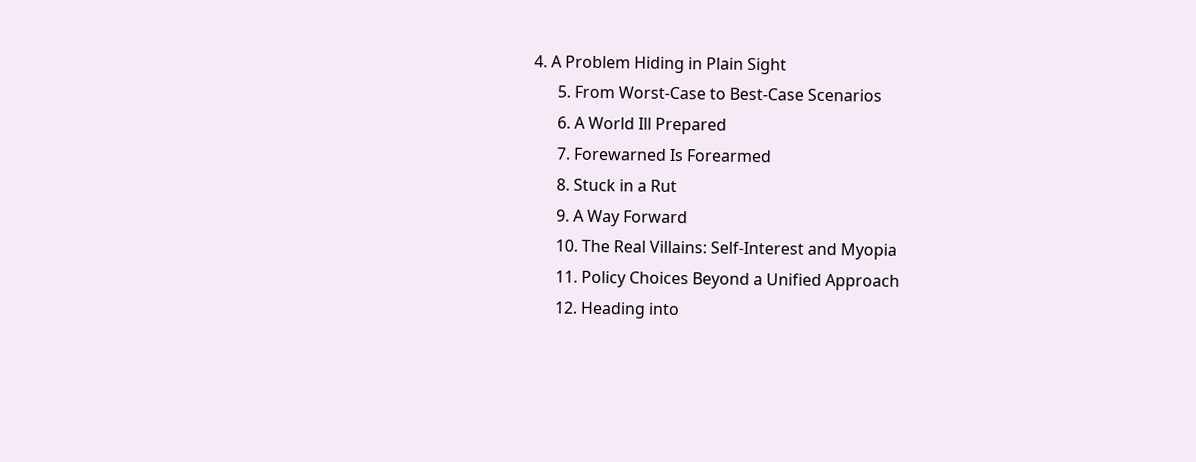4. A Problem Hiding in Plain Sight
      5. From Worst-Case to Best-Case Scenarios
      6. A World Ill Prepared
      7. Forewarned Is Forearmed
      8. Stuck in a Rut
      9. A Way Forward
      10. The Real Villains: Self-Interest and Myopia
      11. Policy Choices Beyond a Unified Approach
      12. Heading into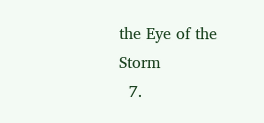the Eye of the Storm
  7.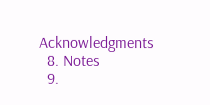Acknowledgments
  8. Notes
  9.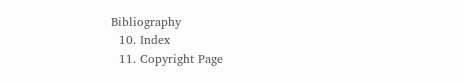Bibliography
  10. Index
  11. Copyright Page